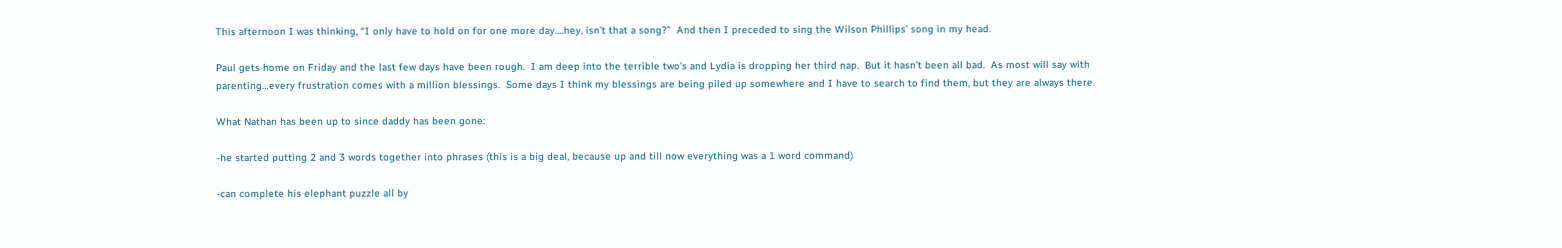This afternoon I was thinking, “I only have to hold on for one more day….hey, isn’t that a song?”  And then I preceded to sing the Wilson Phillips’ song in my head.

Paul gets home on Friday and the last few days have been rough.  I am deep into the terrible two’s and Lydia is dropping her third nap.  But it hasn’t been all bad.  As most will say with parenting…every frustration comes with a million blessings.  Some days I think my blessings are being piled up somewhere and I have to search to find them, but they are always there.

What Nathan has been up to since daddy has been gone:

-he started putting 2 and 3 words together into phrases (this is a big deal, because up and till now everything was a 1 word command)

-can complete his elephant puzzle all by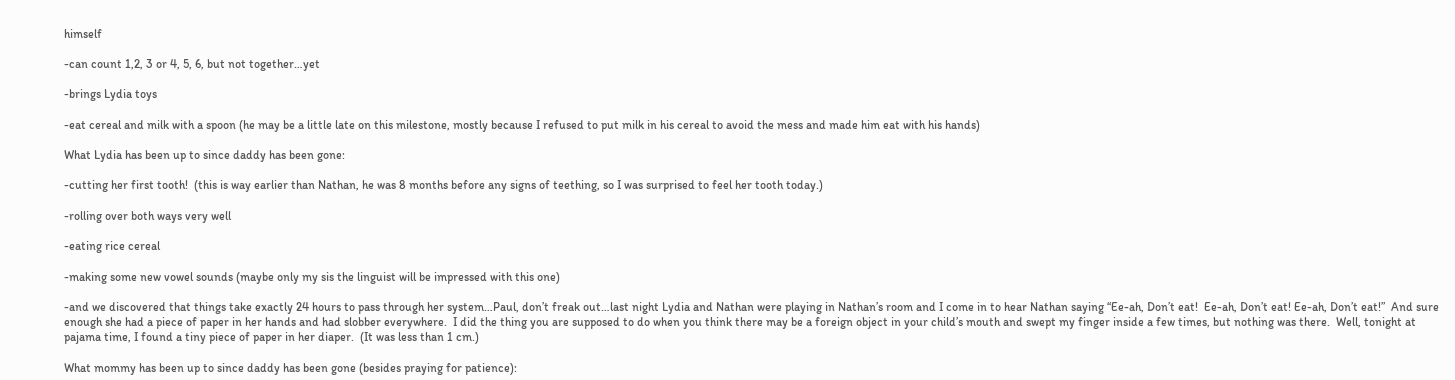himself

-can count 1,2, 3 or 4, 5, 6, but not together…yet

-brings Lydia toys

-eat cereal and milk with a spoon (he may be a little late on this milestone, mostly because I refused to put milk in his cereal to avoid the mess and made him eat with his hands)

What Lydia has been up to since daddy has been gone:

-cutting her first tooth!  (this is way earlier than Nathan, he was 8 months before any signs of teething, so I was surprised to feel her tooth today.)

-rolling over both ways very well

-eating rice cereal

-making some new vowel sounds (maybe only my sis the linguist will be impressed with this one)

-and we discovered that things take exactly 24 hours to pass through her system…Paul, don’t freak out…last night Lydia and Nathan were playing in Nathan’s room and I come in to hear Nathan saying “Ee-ah, Don’t eat!  Ee-ah, Don’t eat! Ee-ah, Don’t eat!”  And sure enough she had a piece of paper in her hands and had slobber everywhere.  I did the thing you are supposed to do when you think there may be a foreign object in your child’s mouth and swept my finger inside a few times, but nothing was there.  Well, tonight at pajama time, I found a tiny piece of paper in her diaper.  (It was less than 1 cm.)

What mommy has been up to since daddy has been gone (besides praying for patience):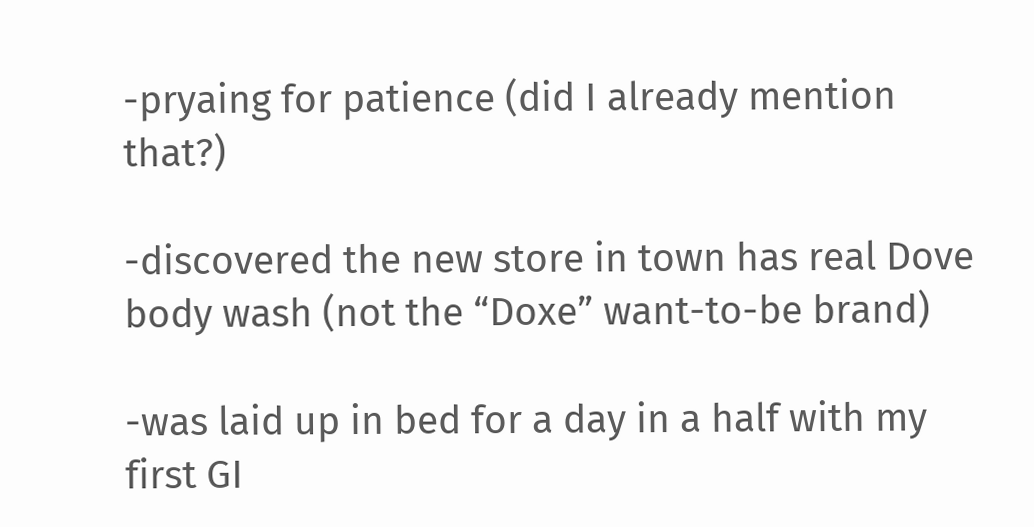-pryaing for patience (did I already mention that?)

-discovered the new store in town has real Dove body wash (not the “Doxe” want-to-be brand)

-was laid up in bed for a day in a half with my first GI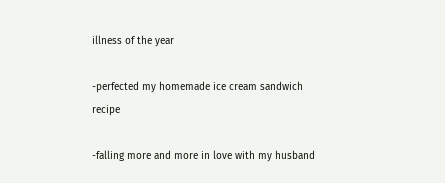illness of the year

-perfected my homemade ice cream sandwich recipe

-falling more and more in love with my husband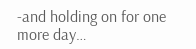-and holding on for one more day…